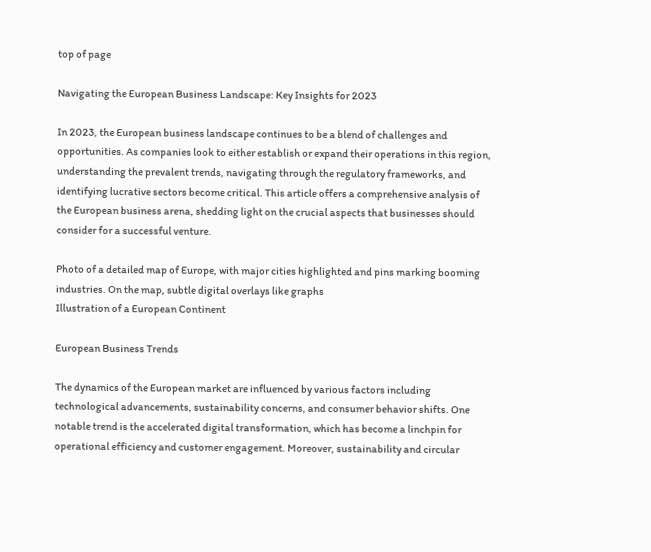top of page

Navigating the European Business Landscape: Key Insights for 2023

In 2023, the European business landscape continues to be a blend of challenges and opportunities. As companies look to either establish or expand their operations in this region, understanding the prevalent trends, navigating through the regulatory frameworks, and identifying lucrative sectors become critical. This article offers a comprehensive analysis of the European business arena, shedding light on the crucial aspects that businesses should consider for a successful venture.

Photo of a detailed map of Europe, with major cities highlighted and pins marking booming industries. On the map, subtle digital overlays like graphs
Illustration of a European Continent

European Business Trends

The dynamics of the European market are influenced by various factors including technological advancements, sustainability concerns, and consumer behavior shifts. One notable trend is the accelerated digital transformation, which has become a linchpin for operational efficiency and customer engagement. Moreover, sustainability and circular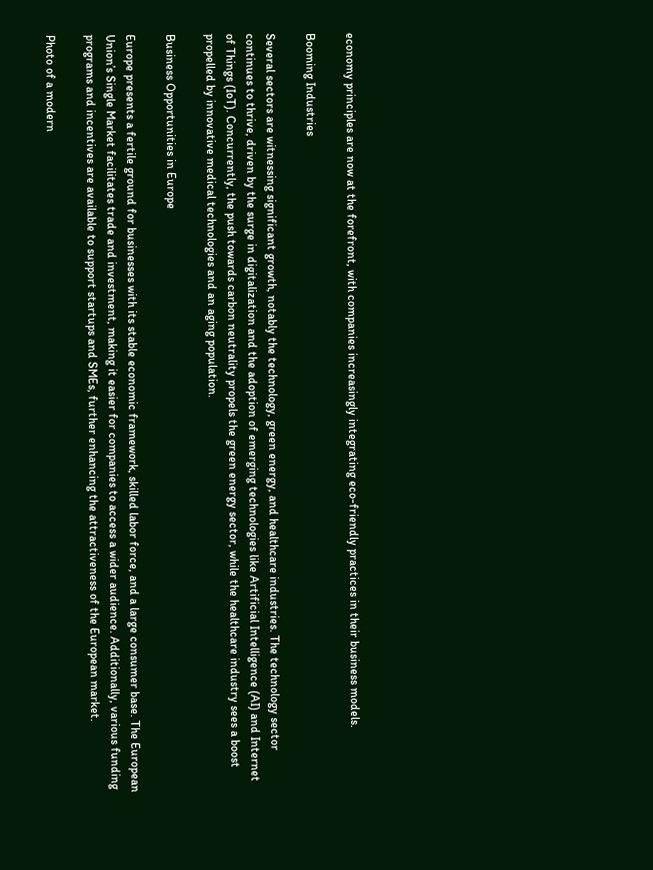economy principles are now at the forefront, with companies increasingly integrating eco-friendly practices in their business models.

Booming Industries

Several sectors are witnessing significant growth, notably the technology, green energy, and healthcare industries. The technology sector continues to thrive, driven by the surge in digitalization and the adoption of emerging technologies like Artificial Intelligence (AI) and Internet of Things (IoT). Concurrently, the push towards carbon neutrality propels the green energy sector, while the healthcare industry sees a boost propelled by innovative medical technologies and an aging population.

Business Opportunities in Europe

Europe presents a fertile ground for businesses with its stable economic framework, skilled labor force, and a large consumer base. The European Union’s Single Market facilitates trade and investment, making it easier for companies to access a wider audience. Additionally, various funding programs and incentives are available to support startups and SMEs, further enhancing the attractiveness of the European market.

Photo of a modern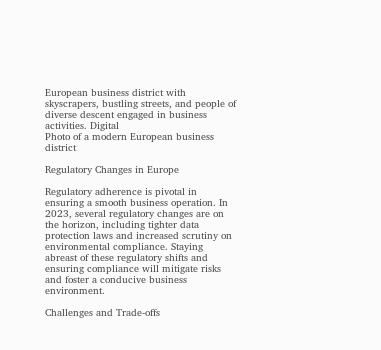European business district with skyscrapers, bustling streets, and people of diverse descent engaged in business activities. Digital
Photo of a modern European business district

Regulatory Changes in Europe

Regulatory adherence is pivotal in ensuring a smooth business operation. In 2023, several regulatory changes are on the horizon, including tighter data protection laws and increased scrutiny on environmental compliance. Staying abreast of these regulatory shifts and ensuring compliance will mitigate risks and foster a conducive business environment.

Challenges and Trade-offs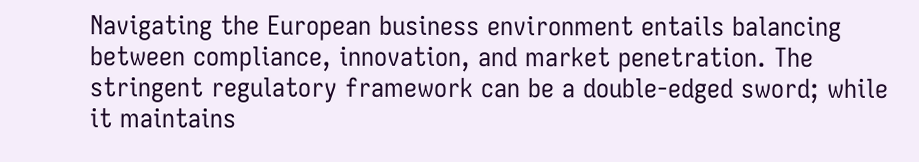Navigating the European business environment entails balancing between compliance, innovation, and market penetration. The stringent regulatory framework can be a double-edged sword; while it maintains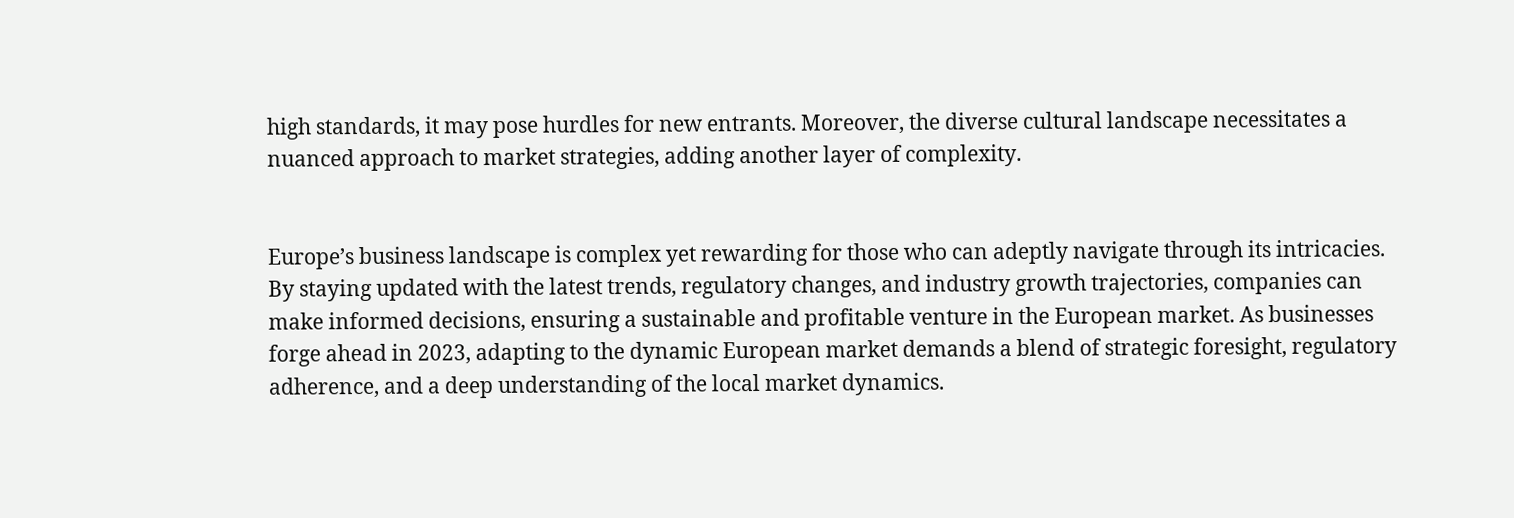high standards, it may pose hurdles for new entrants. Moreover, the diverse cultural landscape necessitates a nuanced approach to market strategies, adding another layer of complexity.


Europe’s business landscape is complex yet rewarding for those who can adeptly navigate through its intricacies. By staying updated with the latest trends, regulatory changes, and industry growth trajectories, companies can make informed decisions, ensuring a sustainable and profitable venture in the European market. As businesses forge ahead in 2023, adapting to the dynamic European market demands a blend of strategic foresight, regulatory adherence, and a deep understanding of the local market dynamics.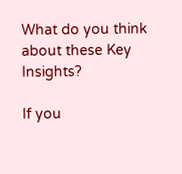What do you think about these Key Insights?

If you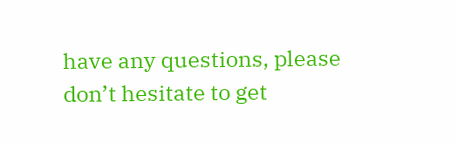have any questions, please don’t hesitate to get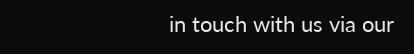in touch with us via our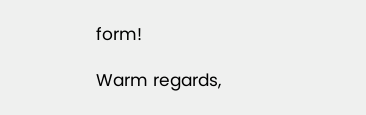form!

Warm regards,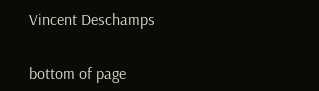Vincent Deschamps


bottom of page